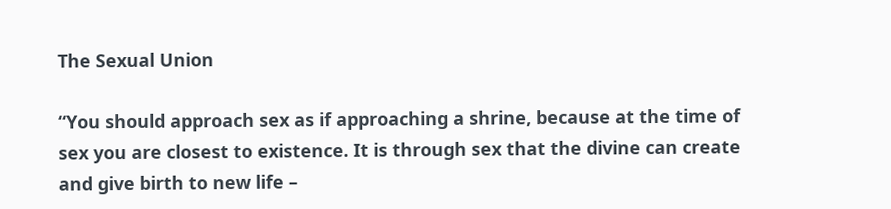The Sexual Union

“You should approach sex as if approaching a shrine, because at the time of sex you are closest to existence. It is through sex that the divine can create and give birth to new life –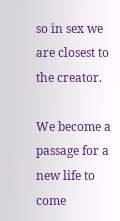so in sex we are closest to the creator.

We become a passage for a new life to come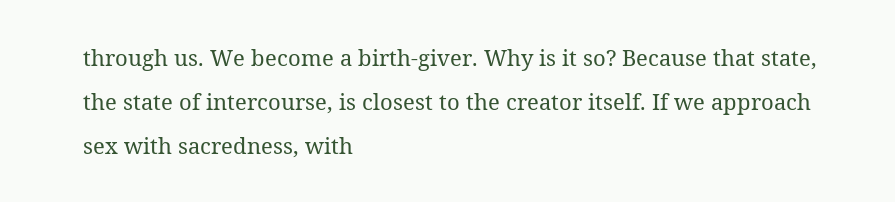through us. We become a birth-giver. Why is it so? Because that state, the state of intercourse, is closest to the creator itself. If we approach sex with sacredness, with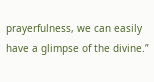prayerfulness, we can easily have a glimpse of the divine.”